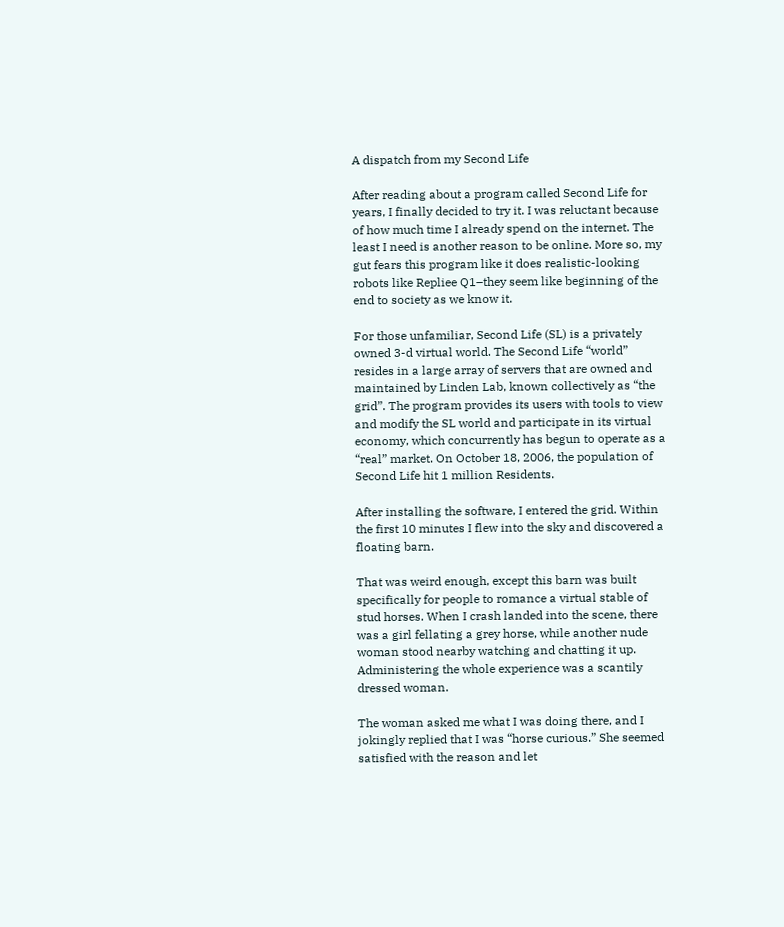A dispatch from my Second Life

After reading about a program called Second Life for years, I finally decided to try it. I was reluctant because of how much time I already spend on the internet. The least I need is another reason to be online. More so, my gut fears this program like it does realistic-looking robots like Repliee Q1–they seem like beginning of the end to society as we know it.

For those unfamiliar, Second Life (SL) is a privately owned 3-d virtual world. The Second Life “world” resides in a large array of servers that are owned and maintained by Linden Lab, known collectively as “the grid”. The program provides its users with tools to view and modify the SL world and participate in its virtual economy, which concurrently has begun to operate as a “real” market. On October 18, 2006, the population of Second Life hit 1 million Residents.

After installing the software, I entered the grid. Within the first 10 minutes I flew into the sky and discovered a floating barn.

That was weird enough, except this barn was built specifically for people to romance a virtual stable of stud horses. When I crash landed into the scene, there was a girl fellating a grey horse, while another nude woman stood nearby watching and chatting it up. Administering the whole experience was a scantily dressed woman.

The woman asked me what I was doing there, and I jokingly replied that I was “horse curious.” She seemed satisfied with the reason and let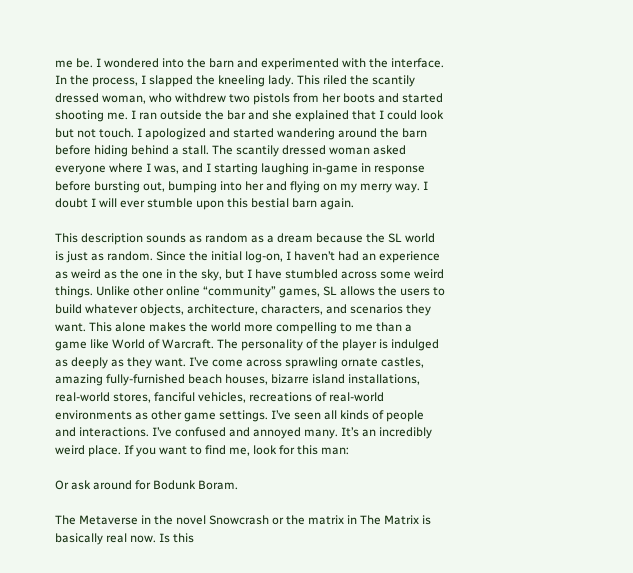me be. I wondered into the barn and experimented with the interface. In the process, I slapped the kneeling lady. This riled the scantily dressed woman, who withdrew two pistols from her boots and started shooting me. I ran outside the bar and she explained that I could look but not touch. I apologized and started wandering around the barn before hiding behind a stall. The scantily dressed woman asked everyone where I was, and I starting laughing in-game in response before bursting out, bumping into her and flying on my merry way. I doubt I will ever stumble upon this bestial barn again.

This description sounds as random as a dream because the SL world is just as random. Since the initial log-on, I haven’t had an experience as weird as the one in the sky, but I have stumbled across some weird things. Unlike other online “community” games, SL allows the users to build whatever objects, architecture, characters, and scenarios they want. This alone makes the world more compelling to me than a game like World of Warcraft. The personality of the player is indulged as deeply as they want. I’ve come across sprawling ornate castles, amazing fully-furnished beach houses, bizarre island installations, real-world stores, fanciful vehicles, recreations of real-world environments as other game settings. I’ve seen all kinds of people and interactions. I’ve confused and annoyed many. It’s an incredibly weird place. If you want to find me, look for this man:

Or ask around for Bodunk Boram.

The Metaverse in the novel Snowcrash or the matrix in The Matrix is basically real now. Is this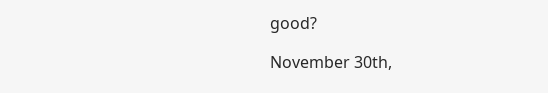good?

November 30th,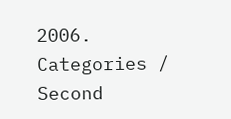2006. Categories / Second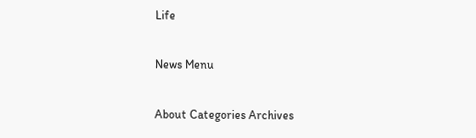Life

News Menu

About Categories Archives